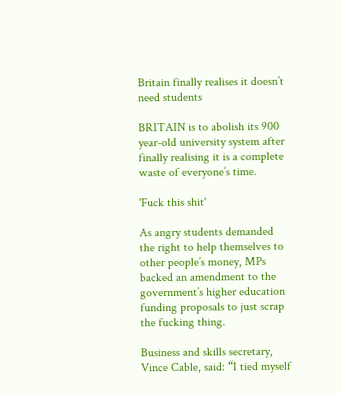Britain finally realises it doesn’t need students

BRITAIN is to abolish its 900 year-old university system after finally realising it is a complete waste of everyone’s time.

'Fuck this shit'

As angry students demanded the right to help themselves to other people’s money, MPs backed an amendment to the government’s higher education funding proposals to just scrap the fucking thing.

Business and skills secretary, Vince Cable, said: “I tied myself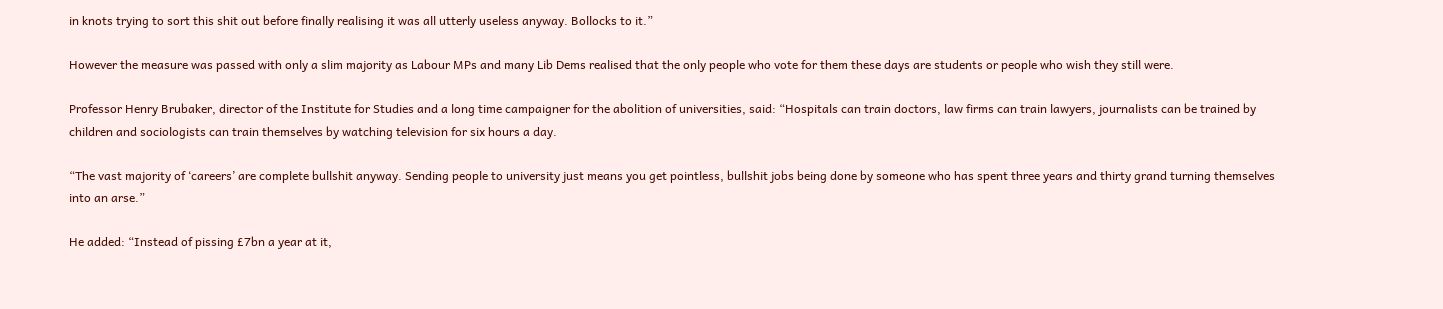in knots trying to sort this shit out before finally realising it was all utterly useless anyway. Bollocks to it.”

However the measure was passed with only a slim majority as Labour MPs and many Lib Dems realised that the only people who vote for them these days are students or people who wish they still were.

Professor Henry Brubaker, director of the Institute for Studies and a long time campaigner for the abolition of universities, said: “Hospitals can train doctors, law firms can train lawyers, journalists can be trained by children and sociologists can train themselves by watching television for six hours a day.

“The vast majority of ‘careers’ are complete bullshit anyway. Sending people to university just means you get pointless, bullshit jobs being done by someone who has spent three years and thirty grand turning themselves into an arse.”

He added: “Instead of pissing £7bn a year at it,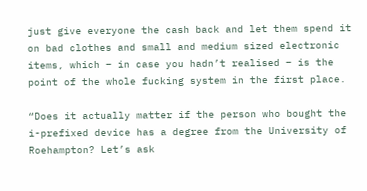just give everyone the cash back and let them spend it on bad clothes and small and medium sized electronic items, which – in case you hadn’t realised – is the point of the whole fucking system in the first place.

“Does it actually matter if the person who bought the i-prefixed device has a degree from the University of Roehampton? Let’s ask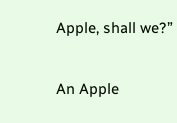Apple, shall we?”

An Apple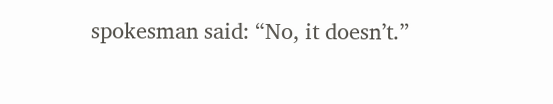spokesman said: “No, it doesn’t.”